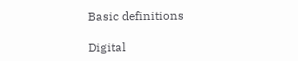Basic definitions

Digital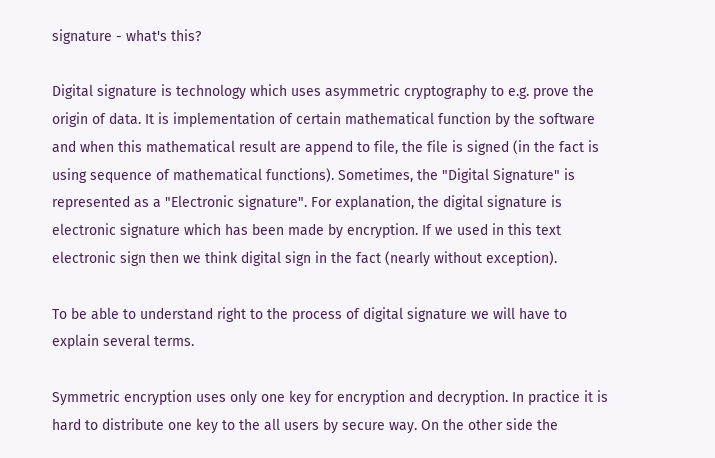signature - what's this?

Digital signature is technology which uses asymmetric cryptography to e.g. prove the origin of data. It is implementation of certain mathematical function by the software and when this mathematical result are append to file, the file is signed (in the fact is using sequence of mathematical functions). Sometimes, the "Digital Signature" is represented as a "Electronic signature". For explanation, the digital signature is electronic signature which has been made by encryption. If we used in this text electronic sign then we think digital sign in the fact (nearly without exception).

To be able to understand right to the process of digital signature we will have to explain several terms.

Symmetric encryption uses only one key for encryption and decryption. In practice it is hard to distribute one key to the all users by secure way. On the other side the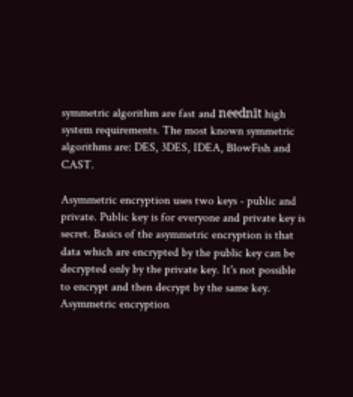symmetric algorithm are fast and neednīt high system requirements. The most known symmetric algorithms are: DES, 3DES, IDEA, BlowFish and CAST.

Asymmetric encryption uses two keys - public and private. Public key is for everyone and private key is secret. Basics of the asymmetric encryption is that data which are encrypted by the public key can be decrypted only by the private key. It's not possible to encrypt and then decrypt by the same key. Asymmetric encryption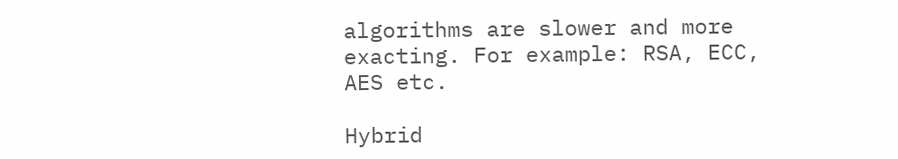algorithms are slower and more exacting. For example: RSA, ECC, AES etc.

Hybrid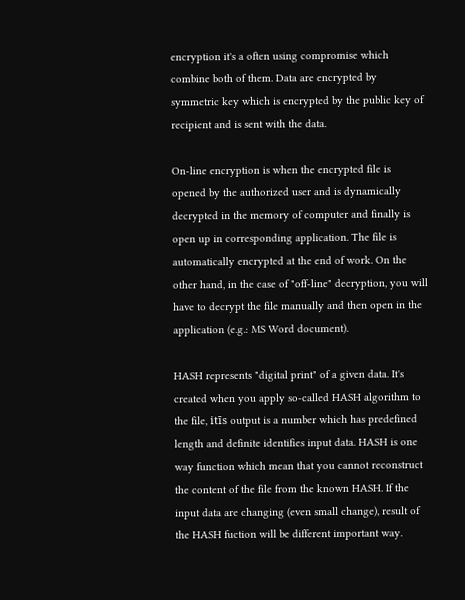encryption it's a often using compromise which combine both of them. Data are encrypted by symmetric key which is encrypted by the public key of recipient and is sent with the data.

On-line encryption is when the encrypted file is opened by the authorized user and is dynamically decrypted in the memory of computer and finally is open up in corresponding application. The file is automatically encrypted at the end of work. On the other hand, in the case of "off-line" decryption, you will have to decrypt the file manually and then open in the application (e.g.: MS Word document).

HASH represents "digital print" of a given data. It's created when you apply so-called HASH algorithm to the file, itīs output is a number which has predefined length and definite identifies input data. HASH is one way function which mean that you cannot reconstruct the content of the file from the known HASH. If the input data are changing (even small change), result of the HASH fuction will be different important way.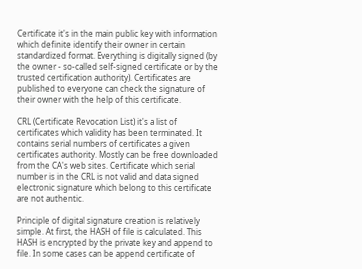Certificate it's in the main public key with information which definite identify their owner in certain standardized format. Everything is digitally signed (by the owner - so-called self-signed certificate or by the trusted certification authority). Certificates are published to everyone can check the signature of their owner with the help of this certificate.

CRL (Certificate Revocation List) it's a list of certificates which validity has been terminated. It contains serial numbers of certificates a given certificates authority. Mostly can be free downloaded from the CA's web sites. Certificate which serial number is in the CRL is not valid and data signed electronic signature which belong to this certificate are not authentic.

Principle of digital signature creation is relatively simple. At first, the HASH of file is calculated. This HASH is encrypted by the private key and append to file. In some cases can be append certificate of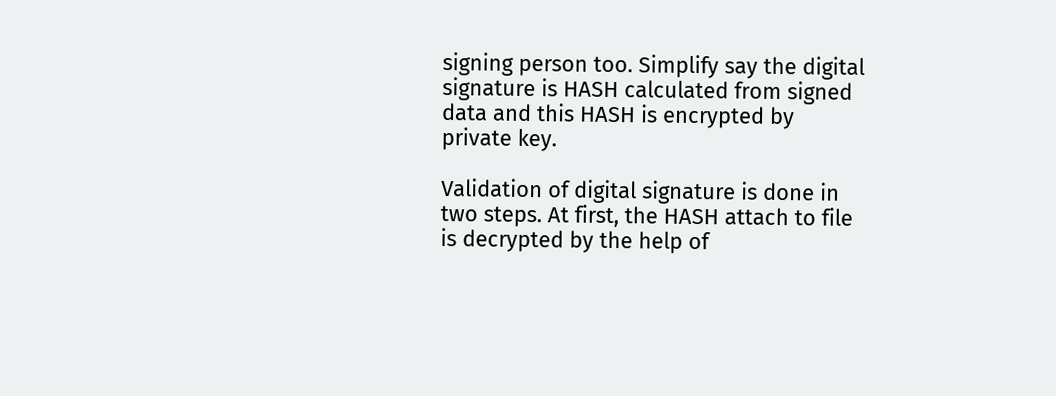signing person too. Simplify say the digital signature is HASH calculated from signed data and this HASH is encrypted by private key.

Validation of digital signature is done in two steps. At first, the HASH attach to file is decrypted by the help of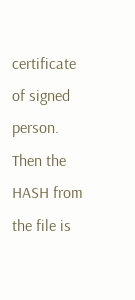certificate of signed person. Then the HASH from the file is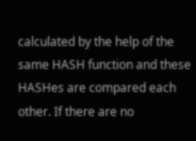calculated by the help of the same HASH function and these HASHes are compared each other. If there are no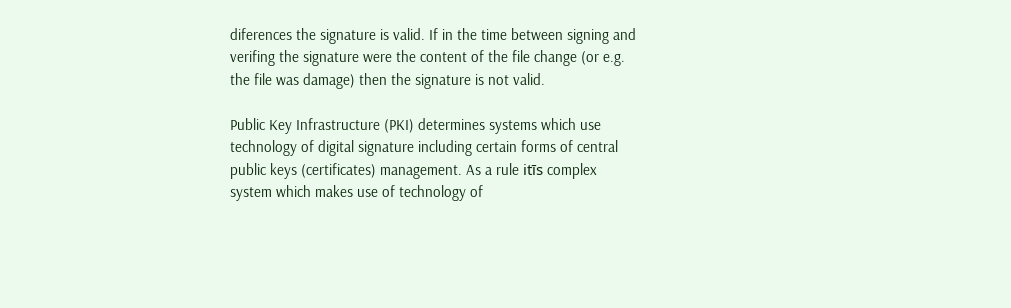diferences the signature is valid. If in the time between signing and verifing the signature were the content of the file change (or e.g. the file was damage) then the signature is not valid.

Public Key Infrastructure (PKI) determines systems which use technology of digital signature including certain forms of central public keys (certificates) management. As a rule itīs complex system which makes use of technology of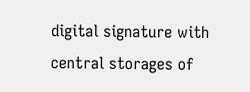digital signature with central storages of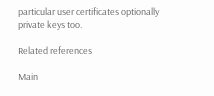particular user certificates optionally private keys too.

Related references

Main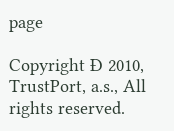page

Copyright Đ 2010, TrustPort, a.s., All rights reserved.